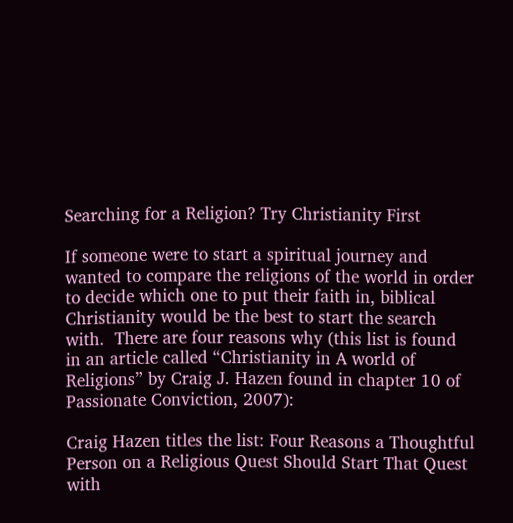Searching for a Religion? Try Christianity First

If someone were to start a spiritual journey and wanted to compare the religions of the world in order to decide which one to put their faith in, biblical Christianity would be the best to start the search with.  There are four reasons why (this list is found in an article called “Christianity in A world of Religions” by Craig J. Hazen found in chapter 10 of Passionate Conviction, 2007):

Craig Hazen titles the list: Four Reasons a Thoughtful Person on a Religious Quest Should Start That Quest with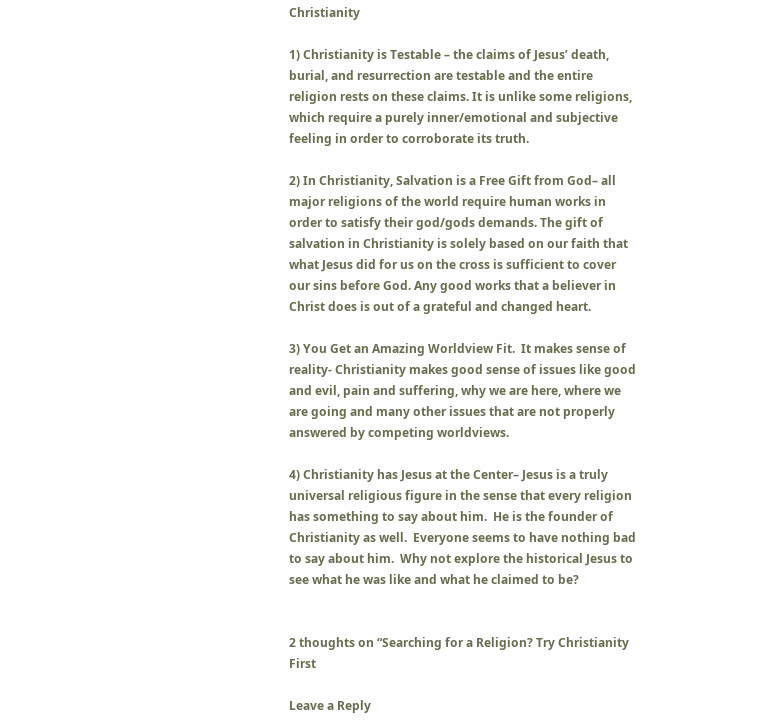Christianity

1) Christianity is Testable – the claims of Jesus’ death, burial, and resurrection are testable and the entire religion rests on these claims. It is unlike some religions, which require a purely inner/emotional and subjective feeling in order to corroborate its truth.

2) In Christianity, Salvation is a Free Gift from God– all major religions of the world require human works in order to satisfy their god/gods demands. The gift of salvation in Christianity is solely based on our faith that what Jesus did for us on the cross is sufficient to cover our sins before God. Any good works that a believer in Christ does is out of a grateful and changed heart.

3) You Get an Amazing Worldview Fit.  It makes sense of reality- Christianity makes good sense of issues like good and evil, pain and suffering, why we are here, where we are going and many other issues that are not properly answered by competing worldviews.

4) Christianity has Jesus at the Center– Jesus is a truly universal religious figure in the sense that every religion has something to say about him.  He is the founder of Christianity as well.  Everyone seems to have nothing bad to say about him.  Why not explore the historical Jesus to see what he was like and what he claimed to be?


2 thoughts on “Searching for a Religion? Try Christianity First

Leave a Reply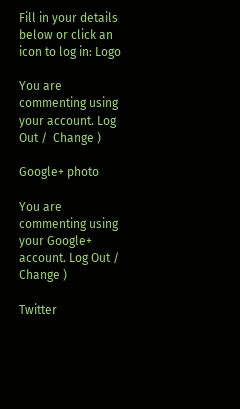Fill in your details below or click an icon to log in: Logo

You are commenting using your account. Log Out /  Change )

Google+ photo

You are commenting using your Google+ account. Log Out /  Change )

Twitter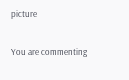picture

You are commenting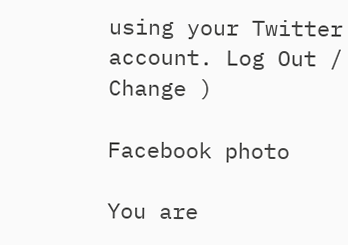using your Twitter account. Log Out /  Change )

Facebook photo

You are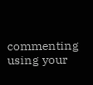commenting using your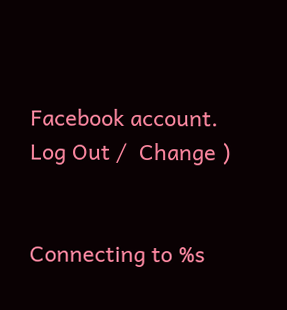Facebook account. Log Out /  Change )


Connecting to %s